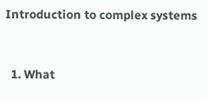Introduction to complex systems



  1. What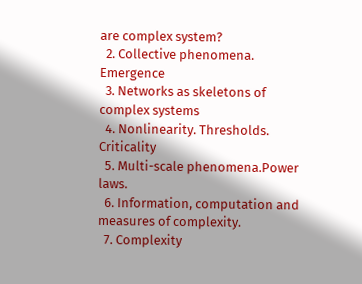are complex system?
  2. Collective phenomena. Emergence
  3. Networks as skeletons of complex systems
  4. Nonlinearity. Thresholds. Criticality
  5. Multi-scale phenomena.Power laws.
  6. Information, computation and measures of complexity.
  7. Complexity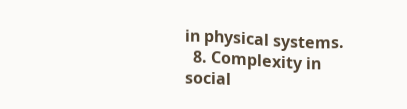in physical systems.
  8. Complexity in social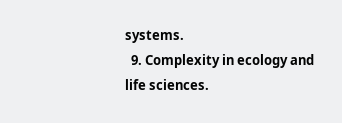systems.
  9. Complexity in ecology and life sciences.